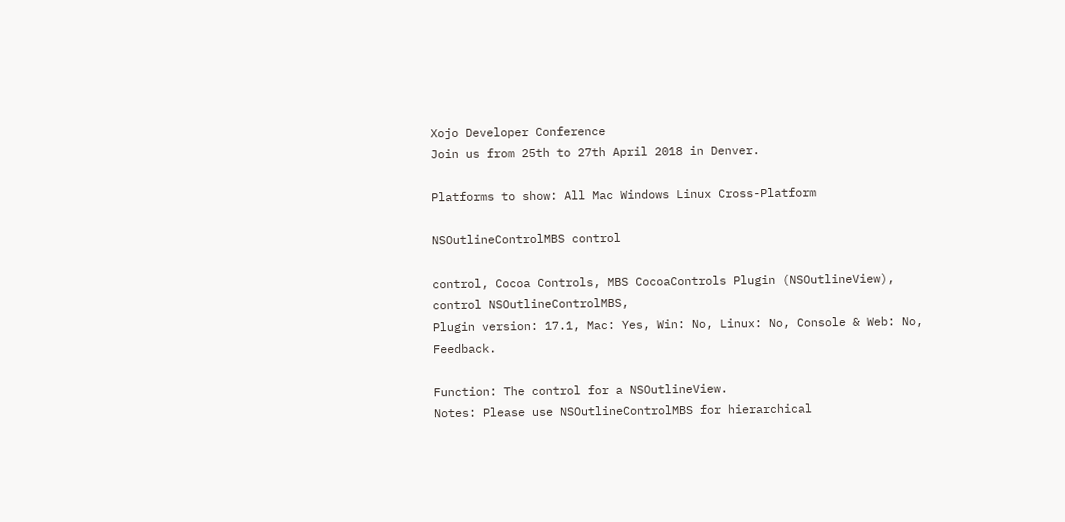Xojo Developer Conference
Join us from 25th to 27th April 2018 in Denver.

Platforms to show: All Mac Windows Linux Cross-Platform

NSOutlineControlMBS control

control, Cocoa Controls, MBS CocoaControls Plugin (NSOutlineView), control NSOutlineControlMBS,
Plugin version: 17.1, Mac: Yes, Win: No, Linux: No, Console & Web: No, Feedback.

Function: The control for a NSOutlineView.
Notes: Please use NSOutlineControlMBS for hierarchical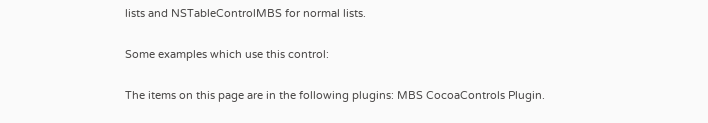lists and NSTableControlMBS for normal lists.

Some examples which use this control:

The items on this page are in the following plugins: MBS CocoaControls Plugin.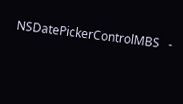NSDatePickerControlMBS   -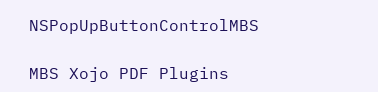NSPopUpButtonControlMBS

MBS Xojo PDF Plugins